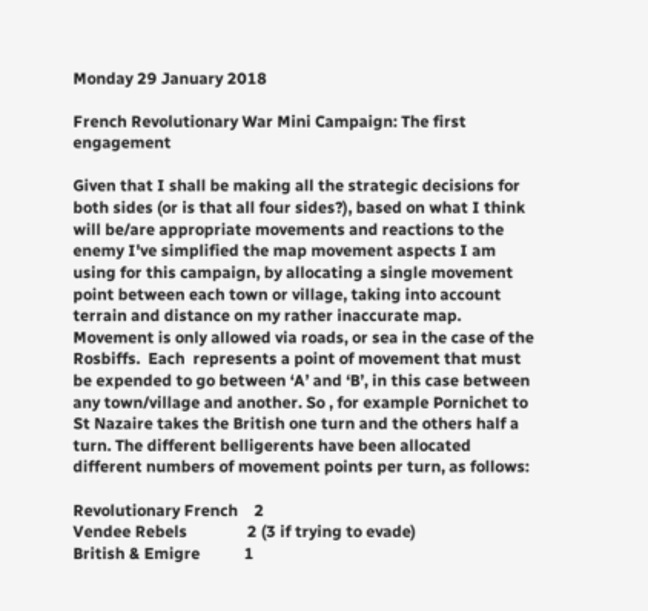Monday 29 January 2018

French Revolutionary War Mini Campaign: The first engagement

Given that I shall be making all the strategic decisions for both sides (or is that all four sides?), based on what I think will be/are appropriate movements and reactions to the enemy I've simplified the map movement aspects I am using for this campaign, by allocating a single movement point between each town or village, taking into account terrain and distance on my rather inaccurate map. Movement is only allowed via roads, or sea in the case of the Rosbiffs.  Each  represents a point of movement that must be expended to go between ‘A’ and ‘B’, in this case between any town/village and another. So , for example Pornichet to St Nazaire takes the British one turn and the others half a turn. The different belligerents have been allocated different numbers of movement points per turn, as follows:

Revolutionary French    2
Vendee Rebels               2 (3 if trying to evade)
British & Emigre           1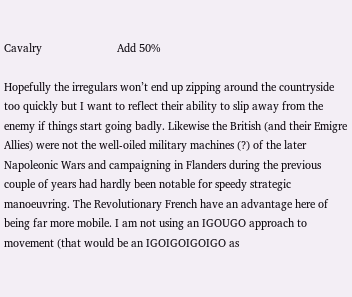Cavalry                         Add 50%

Hopefully the irregulars won’t end up zipping around the countryside too quickly but I want to reflect their ability to slip away from the enemy if things start going badly. Likewise the British (and their Emigre Allies) were not the well-oiled military machines (?) of the later Napoleonic Wars and campaigning in Flanders during the previous couple of years had hardly been notable for speedy strategic manoeuvring. The Revolutionary French have an advantage here of being far more mobile. I am not using an IGOUGO approach to movement (that would be an IGOIGOIGOIGO as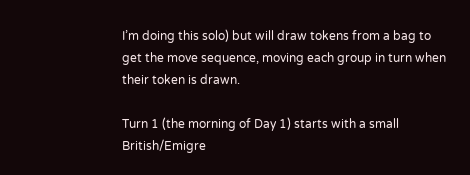I’m doing this solo) but will draw tokens from a bag to get the move sequence, moving each group in turn when their token is drawn.

Turn 1 (the morning of Day 1) starts with a small British/Emigre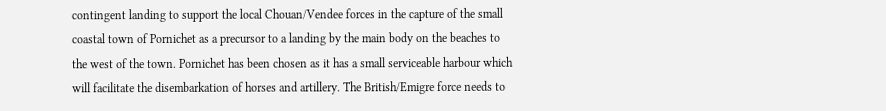contingent landing to support the local Chouan/Vendee forces in the capture of the small coastal town of Pornichet as a precursor to a landing by the main body on the beaches to the west of the town. Pornichet has been chosen as it has a small serviceable harbour which will facilitate the disembarkation of horses and artillery. The British/Emigre force needs to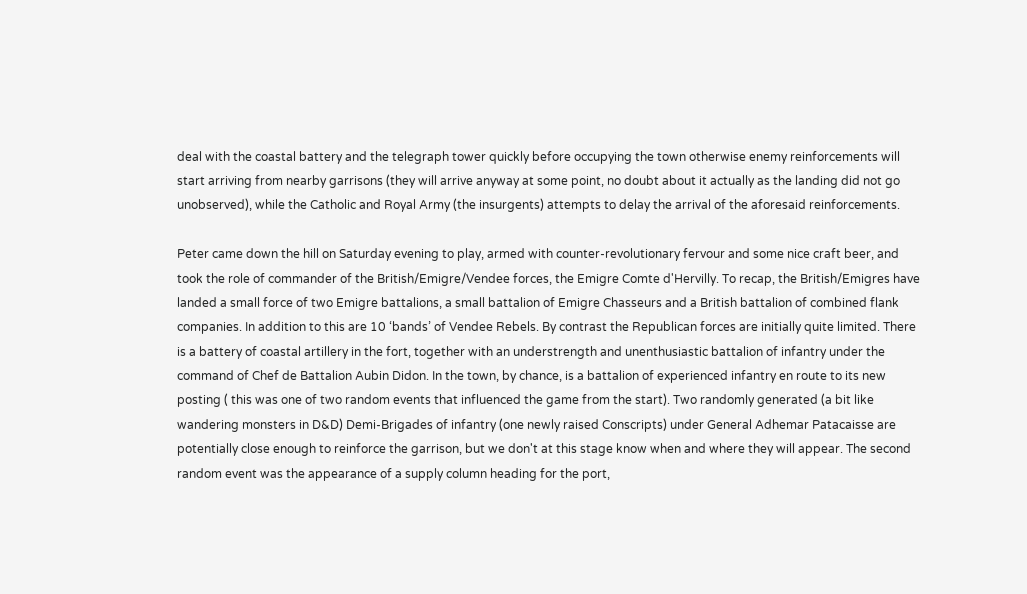deal with the coastal battery and the telegraph tower quickly before occupying the town otherwise enemy reinforcements will start arriving from nearby garrisons (they will arrive anyway at some point, no doubt about it actually as the landing did not go unobserved), while the Catholic and Royal Army (the insurgents) attempts to delay the arrival of the aforesaid reinforcements.

Peter came down the hill on Saturday evening to play, armed with counter-revolutionary fervour and some nice craft beer, and took the role of commander of the British/Emigre/Vendee forces, the Emigre Comte d'Hervilly. To recap, the British/Emigres have landed a small force of two Emigre battalions, a small battalion of Emigre Chasseurs and a British battalion of combined flank companies. In addition to this are 10 ‘bands’ of Vendee Rebels. By contrast the Republican forces are initially quite limited. There is a battery of coastal artillery in the fort, together with an understrength and unenthusiastic battalion of infantry under the command of Chef de Battalion Aubin Didon. In the town, by chance, is a battalion of experienced infantry en route to its new posting ( this was one of two random events that influenced the game from the start). Two randomly generated (a bit like wandering monsters in D&D) Demi-Brigades of infantry (one newly raised Conscripts) under General Adhemar Patacaisse are potentially close enough to reinforce the garrison, but we don't at this stage know when and where they will appear. The second random event was the appearance of a supply column heading for the port,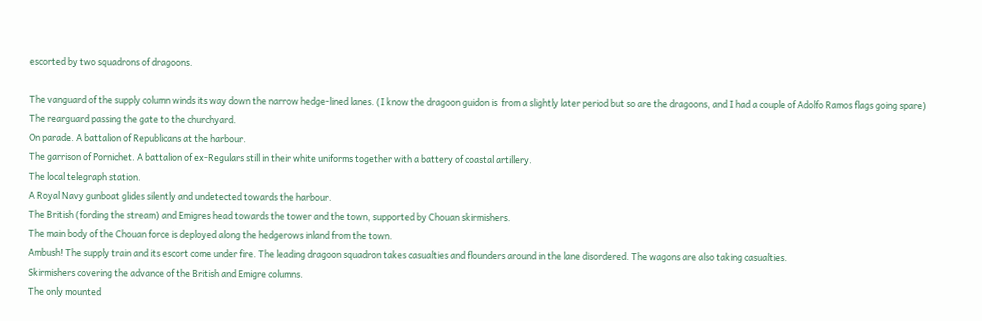escorted by two squadrons of dragoons.

The vanguard of the supply column winds its way down the narrow hedge-lined lanes. (I know the dragoon guidon is  from a slightly later period but so are the dragoons, and I had a couple of Adolfo Ramos flags going spare)
The rearguard passing the gate to the churchyard.
On parade. A battalion of Republicans at the harbour.
The garrison of Pornichet. A battalion of ex-Regulars still in their white uniforms together with a battery of coastal artillery.
The local telegraph station.
A Royal Navy gunboat glides silently and undetected towards the harbour.
The British (fording the stream) and Emigres head towards the tower and the town, supported by Chouan skirmishers.
The main body of the Chouan force is deployed along the hedgerows inland from the town.
Ambush! The supply train and its escort come under fire. The leading dragoon squadron takes casualties and flounders around in the lane disordered. The wagons are also taking casualties.
Skirmishers covering the advance of the British and Emigre columns.
The only mounted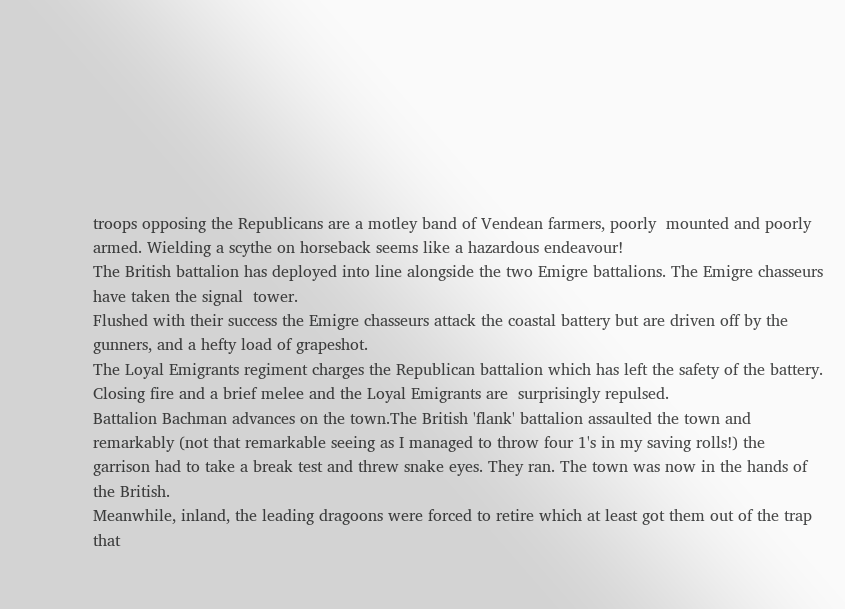troops opposing the Republicans are a motley band of Vendean farmers, poorly  mounted and poorly armed. Wielding a scythe on horseback seems like a hazardous endeavour!
The British battalion has deployed into line alongside the two Emigre battalions. The Emigre chasseurs have taken the signal  tower.
Flushed with their success the Emigre chasseurs attack the coastal battery but are driven off by the gunners, and a hefty load of grapeshot.
The Loyal Emigrants regiment charges the Republican battalion which has left the safety of the battery. Closing fire and a brief melee and the Loyal Emigrants are  surprisingly repulsed.
Battalion Bachman advances on the town.The British 'flank' battalion assaulted the town and remarkably (not that remarkable seeing as I managed to throw four 1's in my saving rolls!) the garrison had to take a break test and threw snake eyes. They ran. The town was now in the hands of the British.
Meanwhile, inland, the leading dragoons were forced to retire which at least got them out of the trap that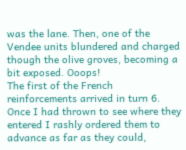was the lane. Then, one of the Vendee units blundered and charged though the olive groves, becoming a bit exposed. Ooops!
The first of the French reinforcements arrived in turn 6. Once I had thrown to see where they entered I rashly ordered them to advance as far as they could,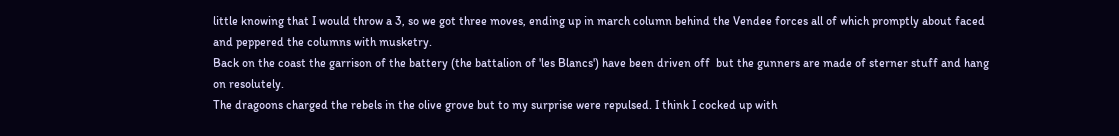little knowing that I would throw a 3, so we got three moves, ending up in march column behind the Vendee forces all of which promptly about faced and peppered the columns with musketry.
Back on the coast the garrison of the battery (the battalion of 'les Blancs') have been driven off  but the gunners are made of sterner stuff and hang on resolutely.
The dragoons charged the rebels in the olive grove but to my surprise were repulsed. I think I cocked up with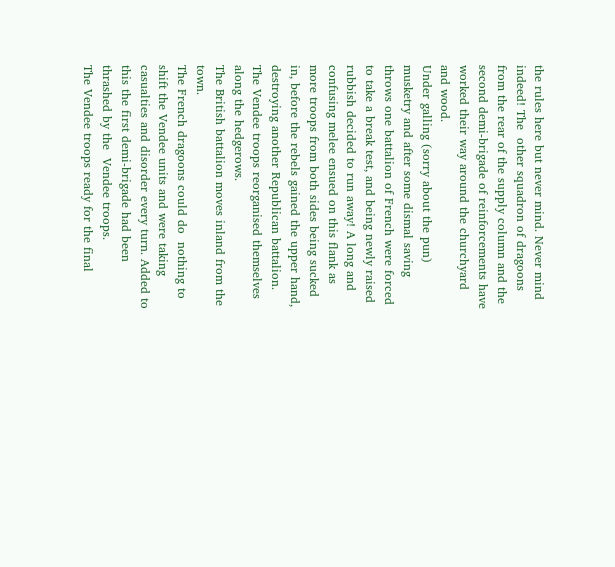the rules here but never mind. Never mind indeed! The  other squadron of dragoons from the rear of the supply column and the second demi-brigade of reinforcements have worked their way around the churchyard and wood.
Under galling (sorry about the pun) musketry and after some dismal saving throws one battalion of French were forced to take a break test, and being newly raised rubbish decided to run away! A long and confusing melee ensued on this flank as more troops from both sides being sucked in, before the rebels gained the upper hand, destroying another Republican battalion.
The Vendee troops reorganised themselves along the hedgerows.
The British battalion moves inland from the town.
The French dragoons could do  nothing to shift the Vendee units and were taking casualties and disorder every turn. Added to this the first demi-brigade had been thrashed by the  Vendee troops.
The Vendee troops ready for the final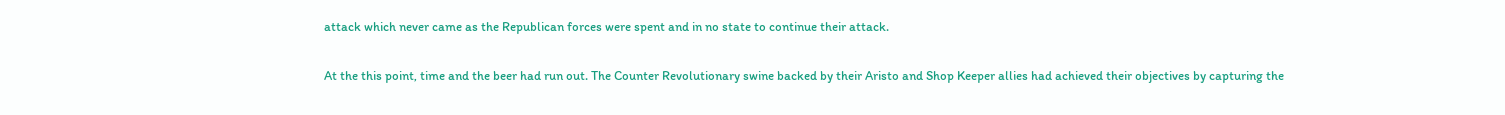attack which never came as the Republican forces were spent and in no state to continue their attack.

At the this point, time and the beer had run out. The Counter Revolutionary swine backed by their Aristo and Shop Keeper allies had achieved their objectives by capturing the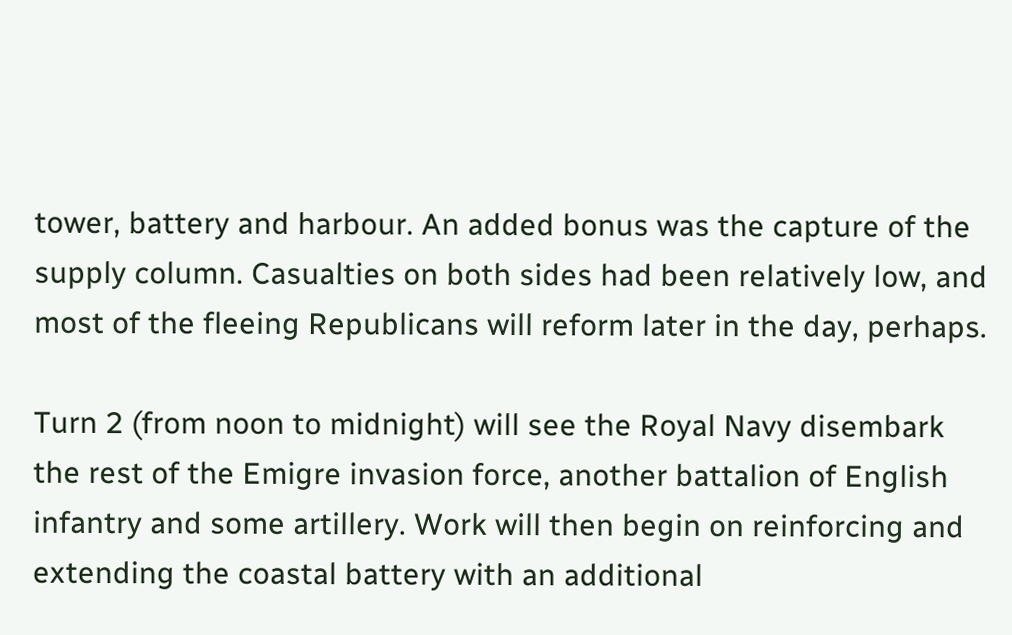tower, battery and harbour. An added bonus was the capture of the supply column. Casualties on both sides had been relatively low, and most of the fleeing Republicans will reform later in the day, perhaps.

Turn 2 (from noon to midnight) will see the Royal Navy disembark the rest of the Emigre invasion force, another battalion of English infantry and some artillery. Work will then begin on reinforcing and extending the coastal battery with an additional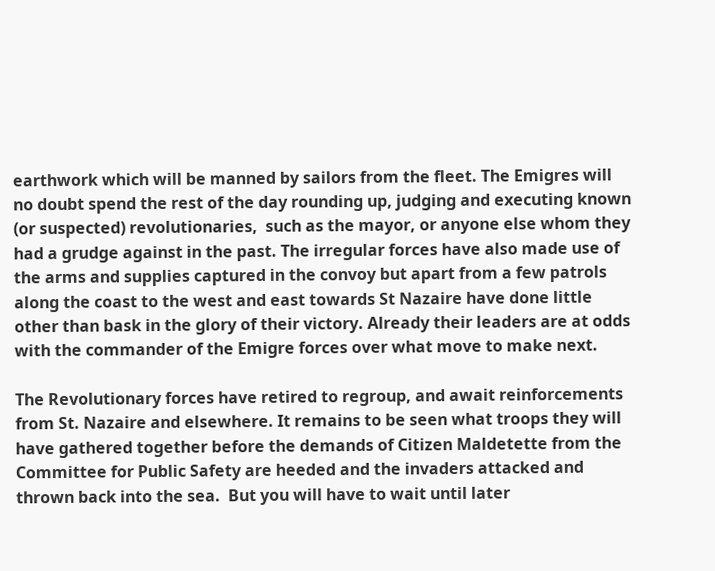earthwork which will be manned by sailors from the fleet. The Emigres will no doubt spend the rest of the day rounding up, judging and executing known (or suspected) revolutionaries,  such as the mayor, or anyone else whom they had a grudge against in the past. The irregular forces have also made use of the arms and supplies captured in the convoy but apart from a few patrols along the coast to the west and east towards St Nazaire have done little other than bask in the glory of their victory. Already their leaders are at odds with the commander of the Emigre forces over what move to make next.

The Revolutionary forces have retired to regroup, and await reinforcements from St. Nazaire and elsewhere. It remains to be seen what troops they will have gathered together before the demands of Citizen Maldetette from the Committee for Public Safety are heeded and the invaders attacked and thrown back into the sea.  But you will have to wait until later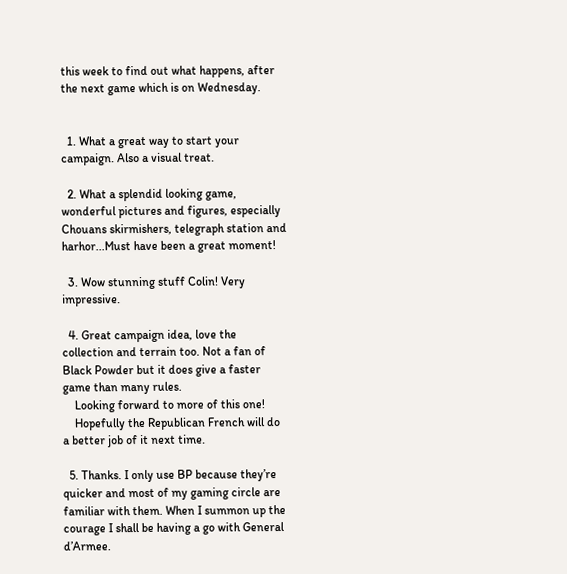this week to find out what happens, after the next game which is on Wednesday.


  1. What a great way to start your campaign. Also a visual treat.

  2. What a splendid looking game, wonderful pictures and figures, especially Chouans skirmishers, telegraph station and harhor...Must have been a great moment!

  3. Wow stunning stuff Colin! Very impressive.

  4. Great campaign idea, love the collection and terrain too. Not a fan of Black Powder but it does give a faster game than many rules.
    Looking forward to more of this one!
    Hopefully the Republican French will do a better job of it next time.

  5. Thanks. I only use BP because they’re quicker and most of my gaming circle are familiar with them. When I summon up the courage I shall be having a go with General d’Armee.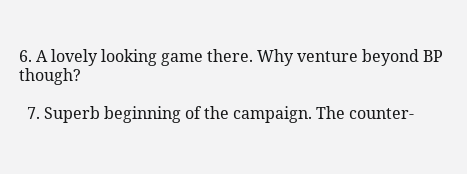6. A lovely looking game there. Why venture beyond BP though?

  7. Superb beginning of the campaign. The counter-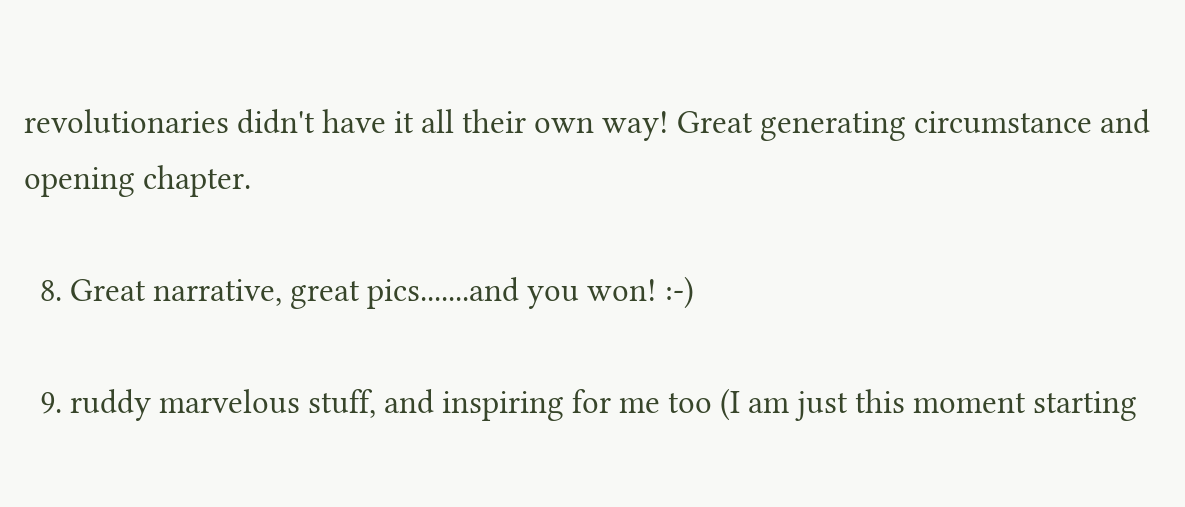revolutionaries didn't have it all their own way! Great generating circumstance and opening chapter.

  8. Great narrative, great pics.......and you won! :-)

  9. ruddy marvelous stuff, and inspiring for me too (I am just this moment starting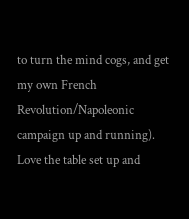to turn the mind cogs, and get my own French Revolution/Napoleonic campaign up and running). Love the table set up and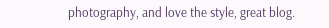photography, and love the style, great blog.